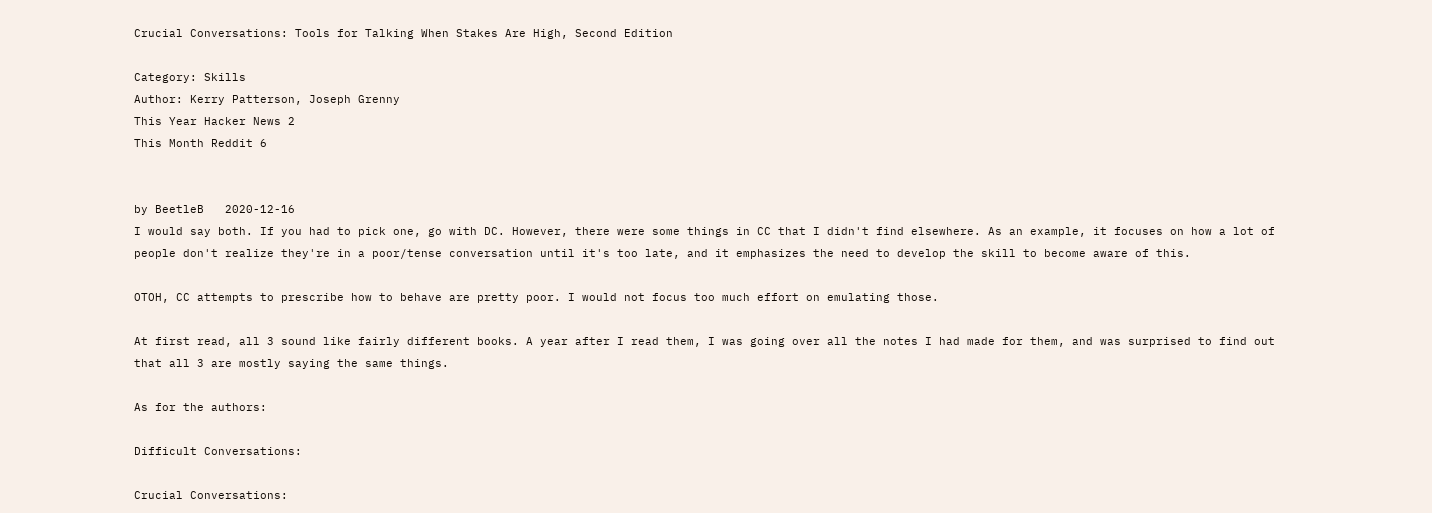Crucial Conversations: Tools for Talking When Stakes Are High, Second Edition

Category: Skills
Author: Kerry Patterson, Joseph Grenny
This Year Hacker News 2
This Month Reddit 6


by BeetleB   2020-12-16
I would say both. If you had to pick one, go with DC. However, there were some things in CC that I didn't find elsewhere. As an example, it focuses on how a lot of people don't realize they're in a poor/tense conversation until it's too late, and it emphasizes the need to develop the skill to become aware of this.

OTOH, CC attempts to prescribe how to behave are pretty poor. I would not focus too much effort on emulating those.

At first read, all 3 sound like fairly different books. A year after I read them, I was going over all the notes I had made for them, and was surprised to find out that all 3 are mostly saying the same things.

As for the authors:

Difficult Conversations:

Crucial Conversations: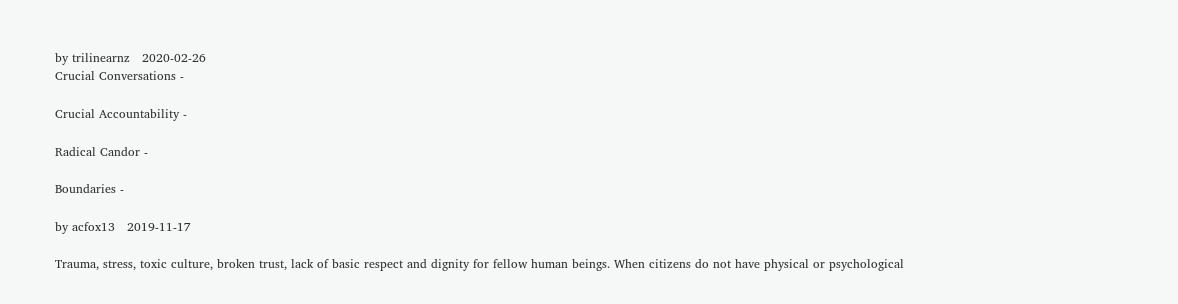by trilinearnz   2020-02-26
Crucial Conversations -

Crucial Accountability -

Radical Candor -

Boundaries -

by acfox13   2019-11-17

Trauma, stress, toxic culture, broken trust, lack of basic respect and dignity for fellow human beings. When citizens do not have physical or psychological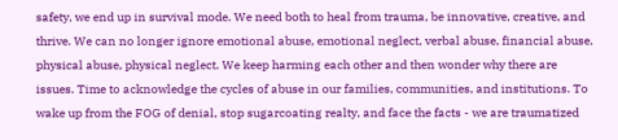safety, we end up in survival mode. We need both to heal from trauma, be innovative, creative, and thrive. We can no longer ignore emotional abuse, emotional neglect, verbal abuse, financial abuse, physical abuse, physical neglect. We keep harming each other and then wonder why there are issues. Time to acknowledge the cycles of abuse in our families, communities, and institutions. To wake up from the FOG of denial, stop sugarcoating realty, and face the facts - we are traumatized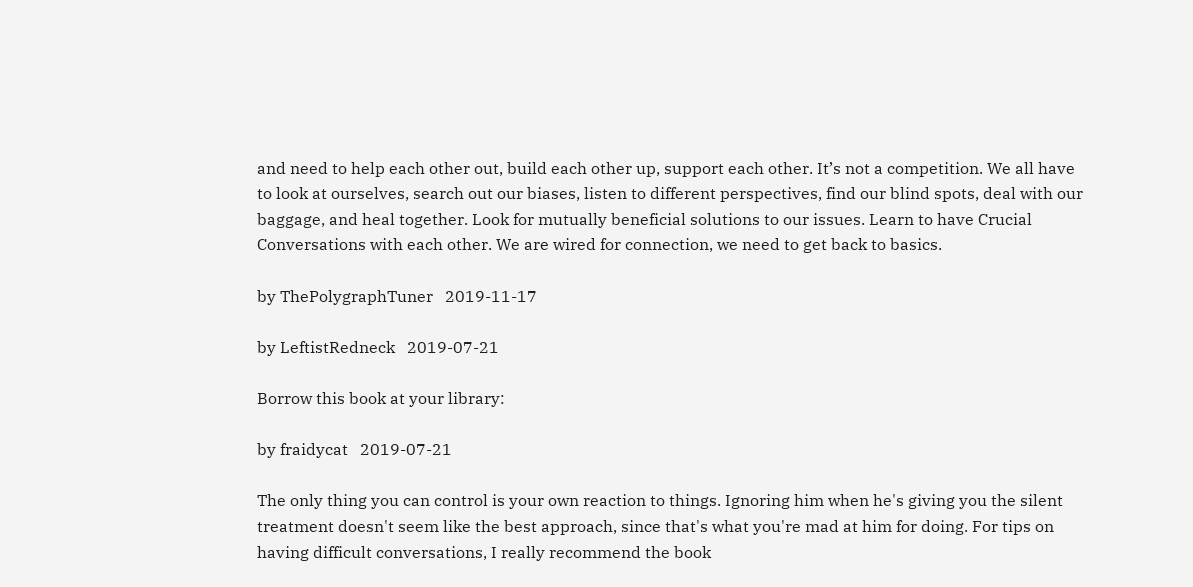and need to help each other out, build each other up, support each other. It’s not a competition. We all have to look at ourselves, search out our biases, listen to different perspectives, find our blind spots, deal with our baggage, and heal together. Look for mutually beneficial solutions to our issues. Learn to have Crucial Conversations with each other. We are wired for connection, we need to get back to basics.

by ThePolygraphTuner   2019-11-17

by LeftistRedneck   2019-07-21

Borrow this book at your library:

by fraidycat   2019-07-21

The only thing you can control is your own reaction to things. Ignoring him when he's giving you the silent treatment doesn't seem like the best approach, since that's what you're mad at him for doing. For tips on having difficult conversations, I really recommend the book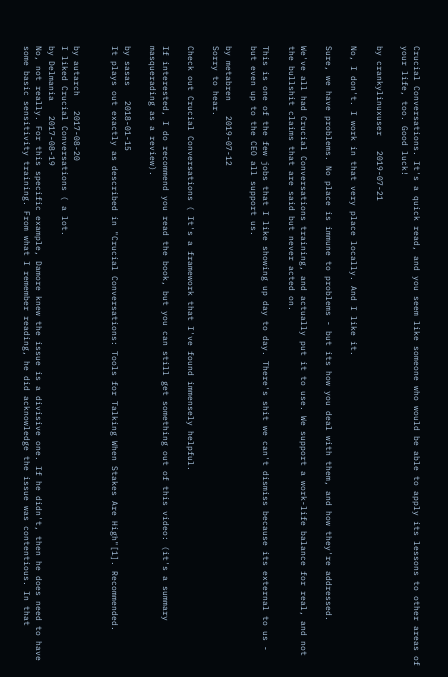Crucial Conversations. It's a quick read, and you seem like someone who would be able to apply its lessons to other areas of your life, too. Good luck!

by crankylinuxuser   2019-07-21

No, I don't. I work in that very place locally. And I like it.

Sure, we have problems. No place is immune to problems - but its how you deal with them, and how they're addressed.

We've all had Crucial Conversations training, and actually put it to use. We support a work-life balance for real, and not the bullshit claims that are said but never acted on.

This is one of the few jobs that I like showing up day to day. There's shit we can't dismiss because its external to us - but even up to the CEO all support us.

by metabren   2019-07-12
Sorry to hear.

Check out Crucial Conversations ( It's a framework that I've found immensely helpful.

If interested, I do recommend you read the book, but you can still get something out of this video: (it's a summary masquerading as a review).

by sasas   2018-01-15
It plays out exactly as described in "Crucial Conversations: Tools for Talking When Stakes Are High"[1]. Recommended.


by autarch   2017-08-20
I liked Crucial Conversations ( a lot.
by Delmania   2017-08-19
No, not really. For this specific example, Damore knew the issue is a divisive one. If he didn't, then he does need to have some basic sensitivity training. From what I remember reading, he did acknowledge the issue was contentious. In that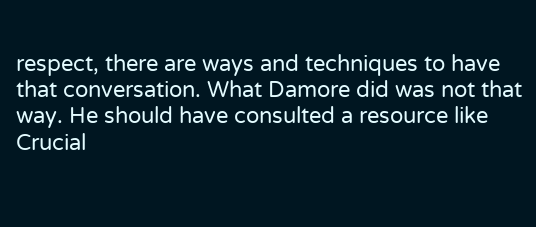respect, there are ways and techniques to have that conversation. What Damore did was not that way. He should have consulted a resource like Crucial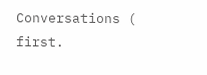Conversations ( first.